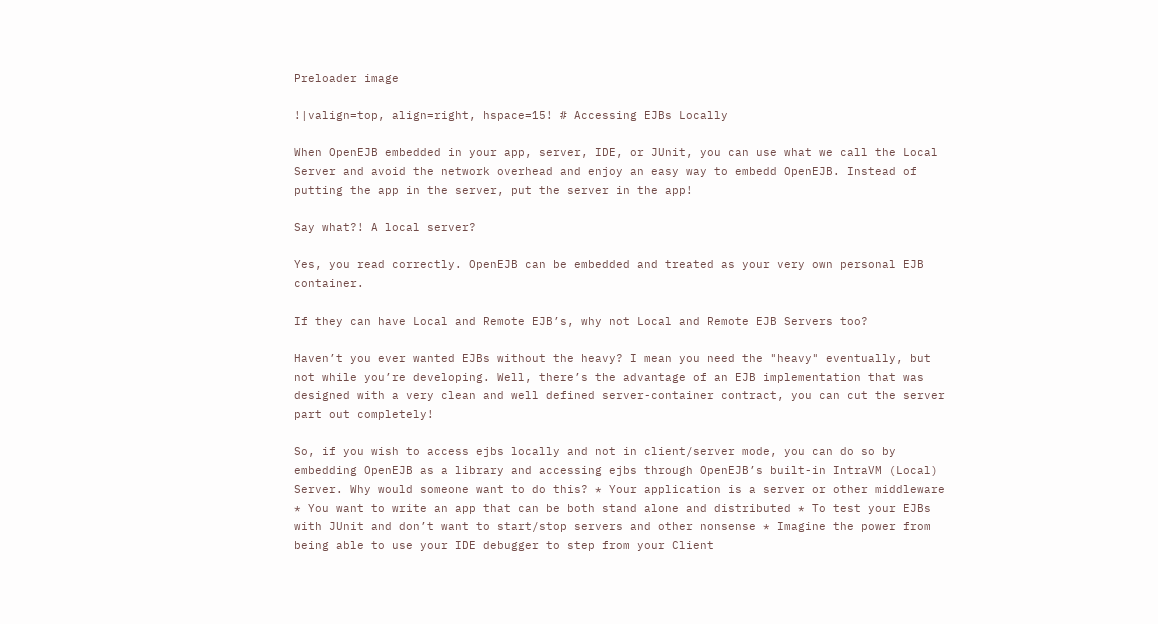Preloader image

!|valign=top, align=right, hspace=15! # Accessing EJBs Locally

When OpenEJB embedded in your app, server, IDE, or JUnit, you can use what we call the Local Server and avoid the network overhead and enjoy an easy way to embedd OpenEJB. Instead of putting the app in the server, put the server in the app!

Say what?! A local server?

Yes, you read correctly. OpenEJB can be embedded and treated as your very own personal EJB container.

If they can have Local and Remote EJB’s, why not Local and Remote EJB Servers too?

Haven’t you ever wanted EJBs without the heavy? I mean you need the "heavy" eventually, but not while you’re developing. Well, there’s the advantage of an EJB implementation that was designed with a very clean and well defined server-container contract, you can cut the server part out completely!

So, if you wish to access ejbs locally and not in client/server mode, you can do so by embedding OpenEJB as a library and accessing ejbs through OpenEJB’s built-in IntraVM (Local) Server. Why would someone want to do this? * Your application is a server or other middleware * You want to write an app that can be both stand alone and distributed * To test your EJBs with JUnit and don’t want to start/stop servers and other nonsense * Imagine the power from being able to use your IDE debugger to step from your Client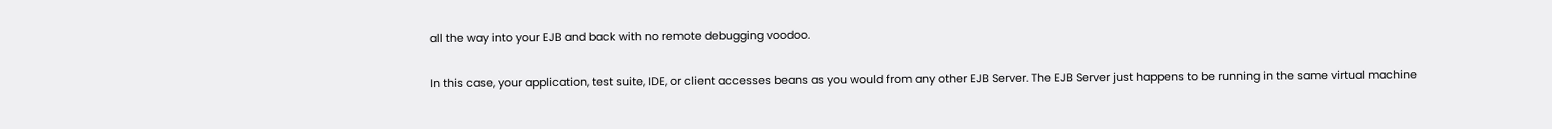all the way into your EJB and back with no remote debugging voodoo.

In this case, your application, test suite, IDE, or client accesses beans as you would from any other EJB Server. The EJB Server just happens to be running in the same virtual machine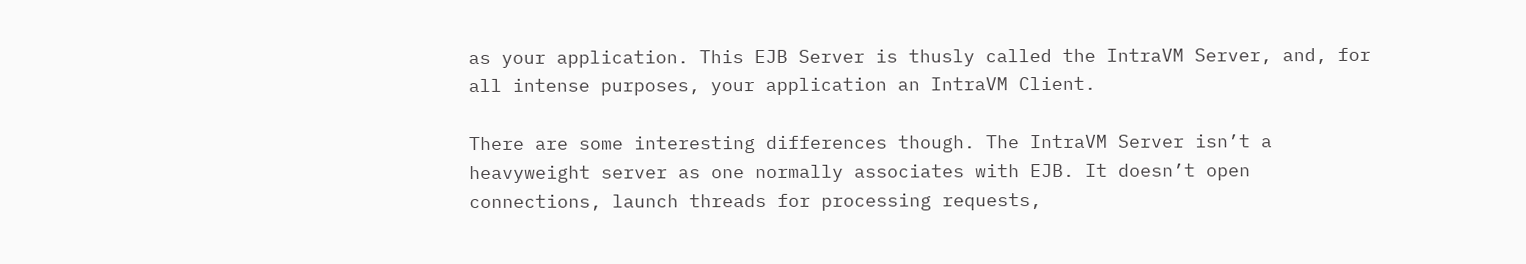as your application. This EJB Server is thusly called the IntraVM Server, and, for all intense purposes, your application an IntraVM Client.

There are some interesting differences though. The IntraVM Server isn’t a heavyweight server as one normally associates with EJB. It doesn’t open connections, launch threads for processing requests,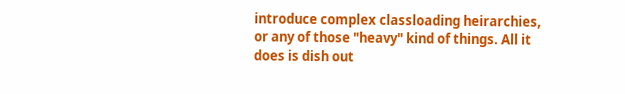introduce complex classloading heirarchies, or any of those "heavy" kind of things. All it does is dish out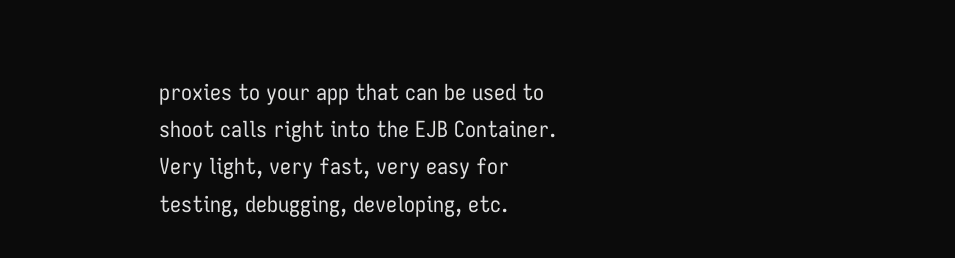proxies to your app that can be used to shoot calls right into the EJB Container. Very light, very fast, very easy for testing, debugging, developing, etc.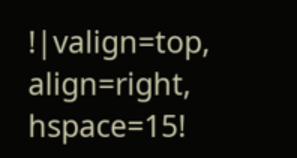!|valign=top, align=right, hspace=15!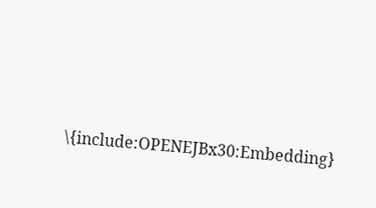\{include:OPENEJBx30:Embedding}